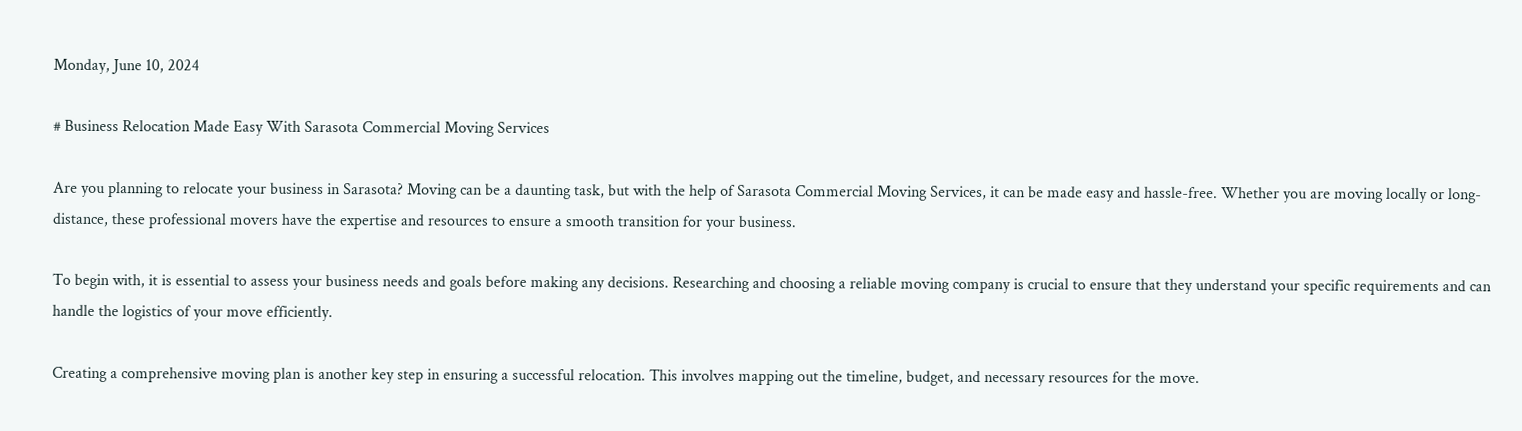Monday, June 10, 2024

# Business Relocation Made Easy With Sarasota Commercial Moving Services

Are you planning to relocate your business in Sarasota? Moving can be a daunting task, but with the help of Sarasota Commercial Moving Services, it can be made easy and hassle-free. Whether you are moving locally or long-distance, these professional movers have the expertise and resources to ensure a smooth transition for your business.

To begin with, it is essential to assess your business needs and goals before making any decisions. Researching and choosing a reliable moving company is crucial to ensure that they understand your specific requirements and can handle the logistics of your move efficiently.

Creating a comprehensive moving plan is another key step in ensuring a successful relocation. This involves mapping out the timeline, budget, and necessary resources for the move.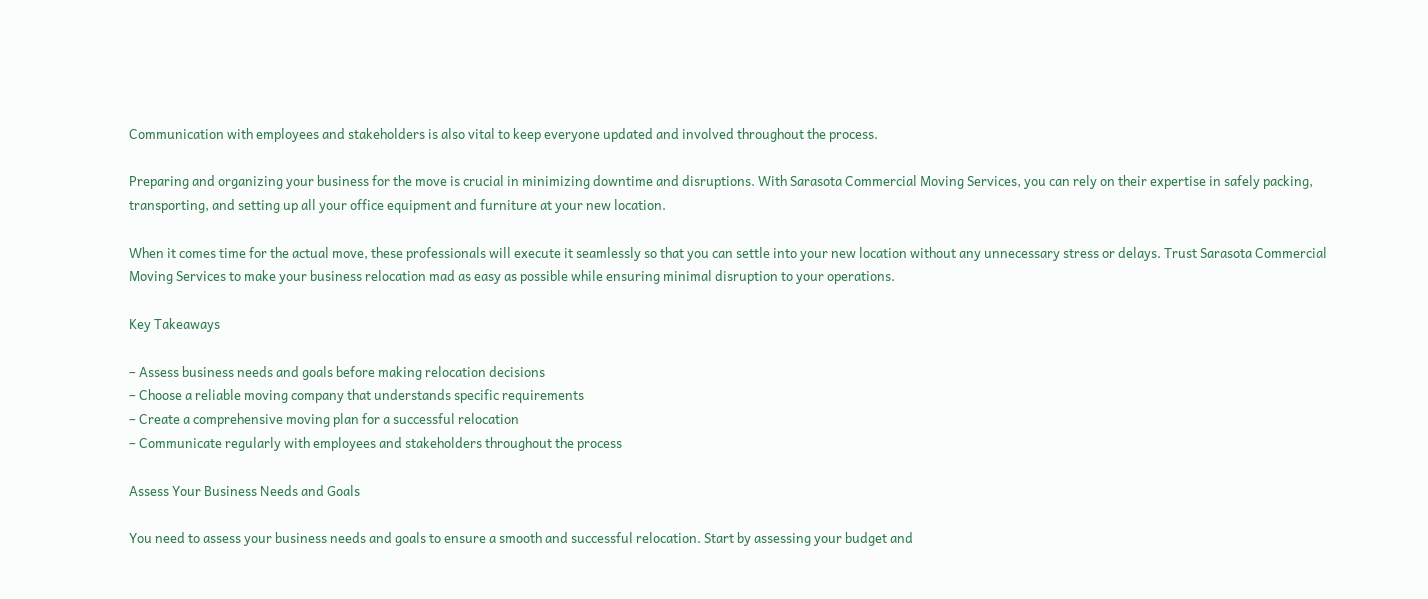Communication with employees and stakeholders is also vital to keep everyone updated and involved throughout the process.

Preparing and organizing your business for the move is crucial in minimizing downtime and disruptions. With Sarasota Commercial Moving Services, you can rely on their expertise in safely packing, transporting, and setting up all your office equipment and furniture at your new location.

When it comes time for the actual move, these professionals will execute it seamlessly so that you can settle into your new location without any unnecessary stress or delays. Trust Sarasota Commercial Moving Services to make your business relocation mad as easy as possible while ensuring minimal disruption to your operations.

Key Takeaways

– Assess business needs and goals before making relocation decisions
– Choose a reliable moving company that understands specific requirements
– Create a comprehensive moving plan for a successful relocation
– Communicate regularly with employees and stakeholders throughout the process

Assess Your Business Needs and Goals

You need to assess your business needs and goals to ensure a smooth and successful relocation. Start by assessing your budget and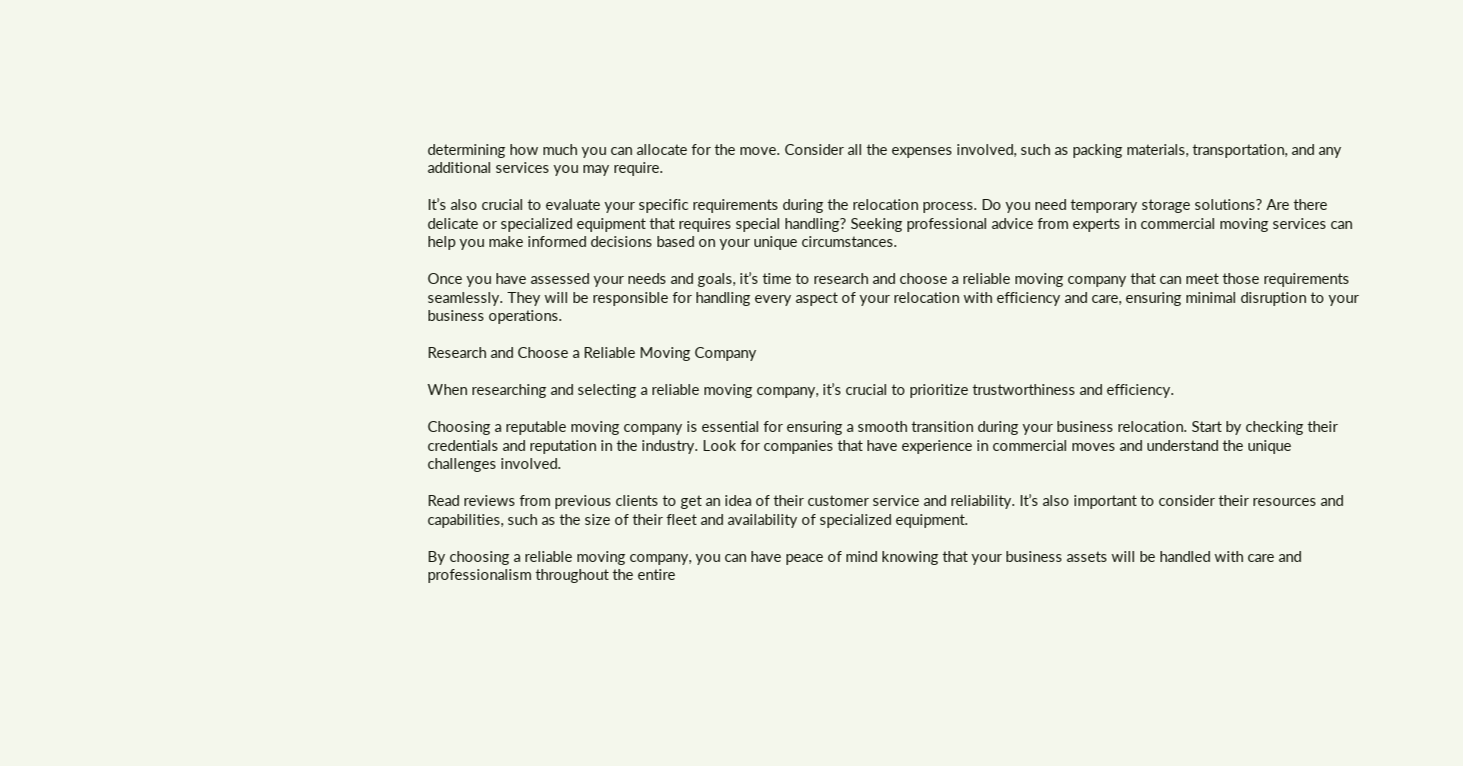determining how much you can allocate for the move. Consider all the expenses involved, such as packing materials, transportation, and any additional services you may require.

It’s also crucial to evaluate your specific requirements during the relocation process. Do you need temporary storage solutions? Are there delicate or specialized equipment that requires special handling? Seeking professional advice from experts in commercial moving services can help you make informed decisions based on your unique circumstances.

Once you have assessed your needs and goals, it’s time to research and choose a reliable moving company that can meet those requirements seamlessly. They will be responsible for handling every aspect of your relocation with efficiency and care, ensuring minimal disruption to your business operations.

Research and Choose a Reliable Moving Company

When researching and selecting a reliable moving company, it’s crucial to prioritize trustworthiness and efficiency.

Choosing a reputable moving company is essential for ensuring a smooth transition during your business relocation. Start by checking their credentials and reputation in the industry. Look for companies that have experience in commercial moves and understand the unique challenges involved.

Read reviews from previous clients to get an idea of their customer service and reliability. It’s also important to consider their resources and capabilities, such as the size of their fleet and availability of specialized equipment.

By choosing a reliable moving company, you can have peace of mind knowing that your business assets will be handled with care and professionalism throughout the entire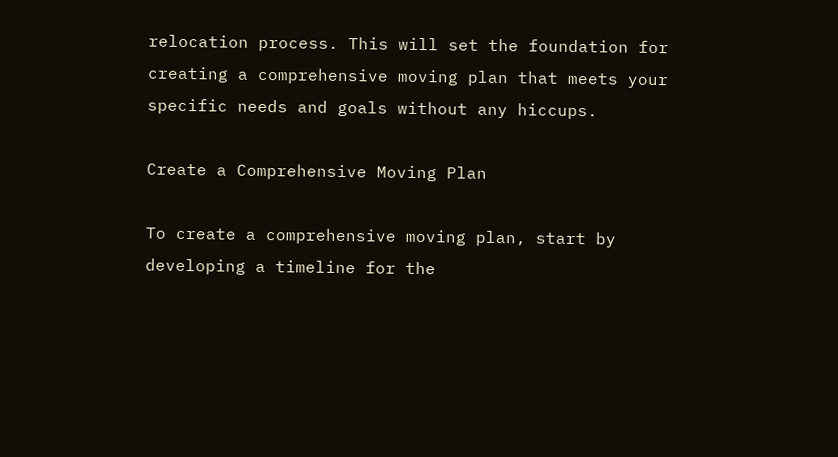relocation process. This will set the foundation for creating a comprehensive moving plan that meets your specific needs and goals without any hiccups.

Create a Comprehensive Moving Plan

To create a comprehensive moving plan, start by developing a timeline for the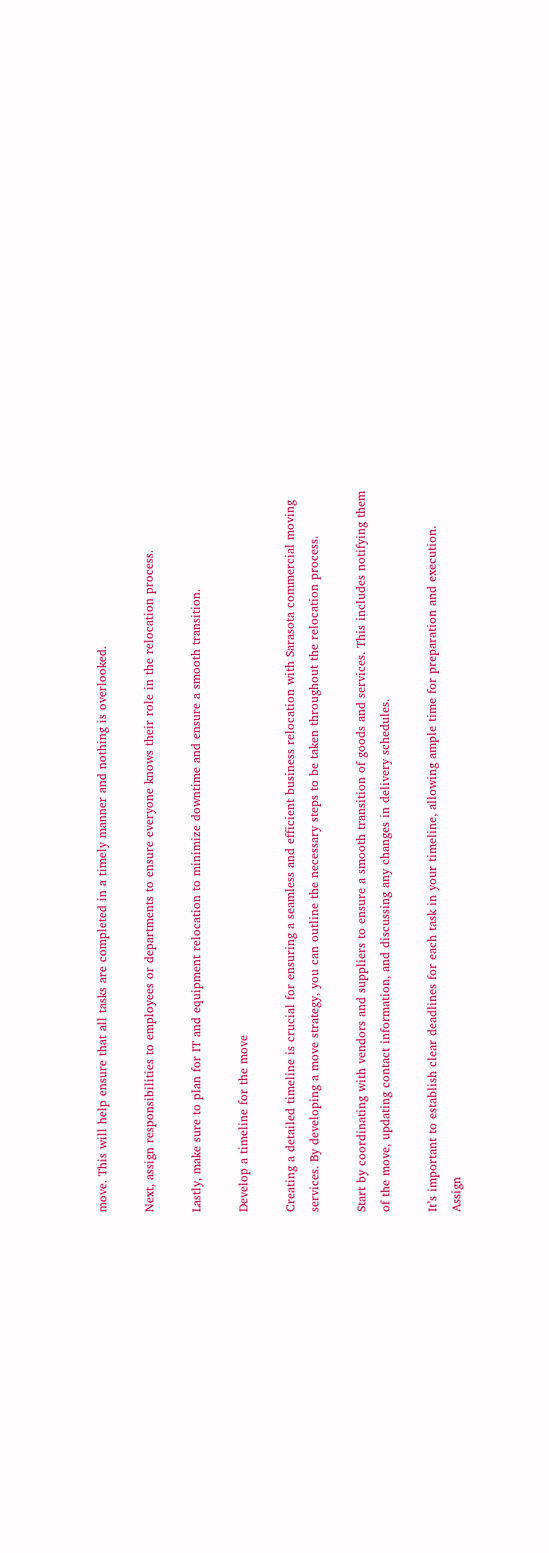move. This will help ensure that all tasks are completed in a timely manner and nothing is overlooked.

Next, assign responsibilities to employees or departments to ensure everyone knows their role in the relocation process.

Lastly, make sure to plan for IT and equipment relocation to minimize downtime and ensure a smooth transition.

Develop a timeline for the move

Creating a detailed timeline is crucial for ensuring a seamless and efficient business relocation with Sarasota commercial moving services. By developing a move strategy, you can outline the necessary steps to be taken throughout the relocation process.

Start by coordinating with vendors and suppliers to ensure a smooth transition of goods and services. This includes notifying them of the move, updating contact information, and discussing any changes in delivery schedules.

It’s important to establish clear deadlines for each task in your timeline, allowing ample time for preparation and execution. Assign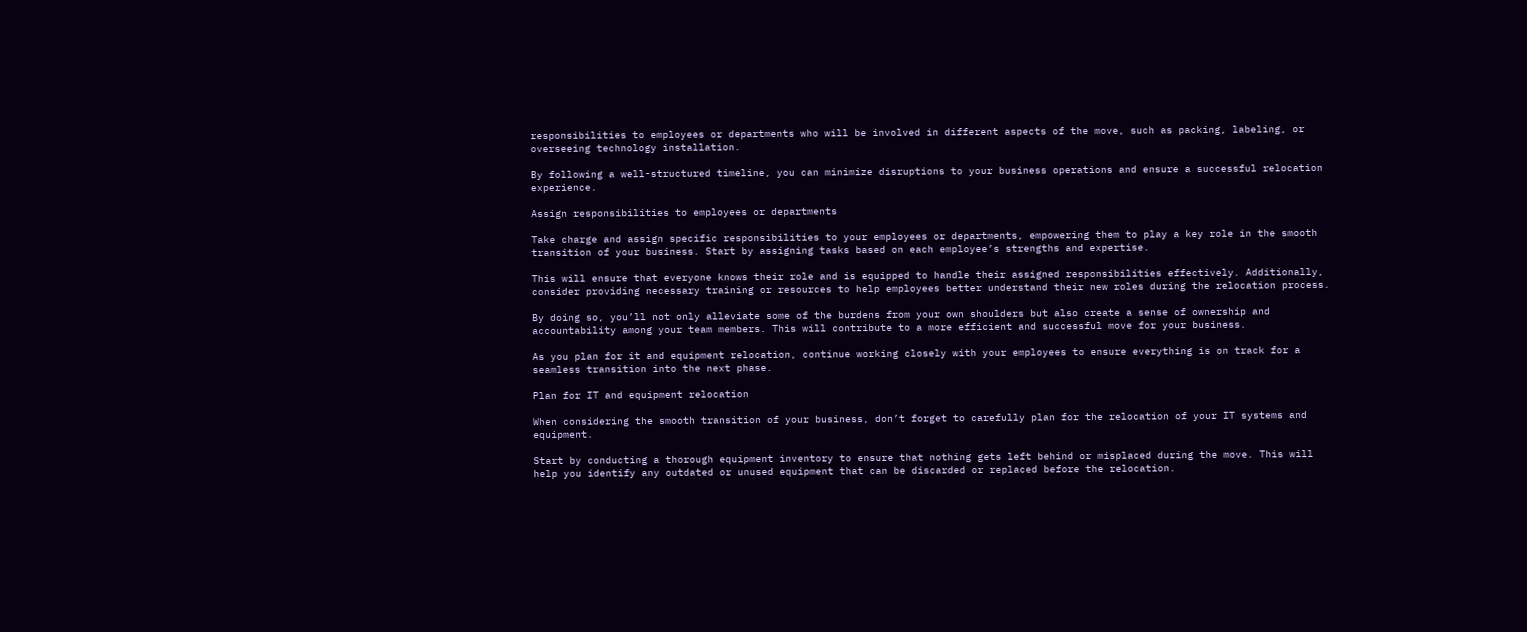responsibilities to employees or departments who will be involved in different aspects of the move, such as packing, labeling, or overseeing technology installation.

By following a well-structured timeline, you can minimize disruptions to your business operations and ensure a successful relocation experience.

Assign responsibilities to employees or departments

Take charge and assign specific responsibilities to your employees or departments, empowering them to play a key role in the smooth transition of your business. Start by assigning tasks based on each employee’s strengths and expertise.

This will ensure that everyone knows their role and is equipped to handle their assigned responsibilities effectively. Additionally, consider providing necessary training or resources to help employees better understand their new roles during the relocation process.

By doing so, you’ll not only alleviate some of the burdens from your own shoulders but also create a sense of ownership and accountability among your team members. This will contribute to a more efficient and successful move for your business.

As you plan for it and equipment relocation, continue working closely with your employees to ensure everything is on track for a seamless transition into the next phase.

Plan for IT and equipment relocation

When considering the smooth transition of your business, don’t forget to carefully plan for the relocation of your IT systems and equipment.

Start by conducting a thorough equipment inventory to ensure that nothing gets left behind or misplaced during the move. This will help you identify any outdated or unused equipment that can be discarded or replaced before the relocation.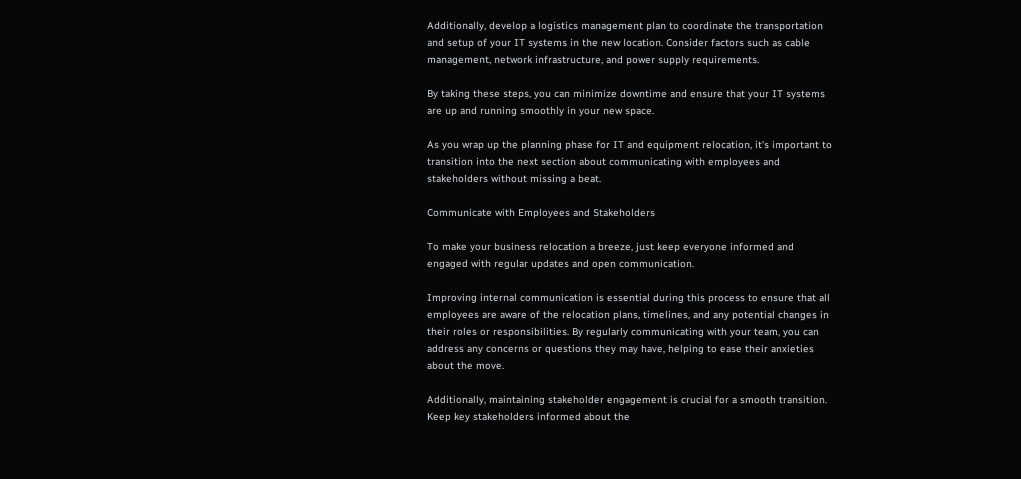Additionally, develop a logistics management plan to coordinate the transportation and setup of your IT systems in the new location. Consider factors such as cable management, network infrastructure, and power supply requirements.

By taking these steps, you can minimize downtime and ensure that your IT systems are up and running smoothly in your new space.

As you wrap up the planning phase for IT and equipment relocation, it’s important to transition into the next section about communicating with employees and stakeholders without missing a beat.

Communicate with Employees and Stakeholders

To make your business relocation a breeze, just keep everyone informed and engaged with regular updates and open communication.

Improving internal communication is essential during this process to ensure that all employees are aware of the relocation plans, timelines, and any potential changes in their roles or responsibilities. By regularly communicating with your team, you can address any concerns or questions they may have, helping to ease their anxieties about the move.

Additionally, maintaining stakeholder engagement is crucial for a smooth transition. Keep key stakeholders informed about the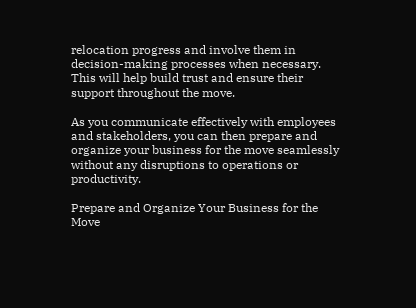relocation progress and involve them in decision-making processes when necessary. This will help build trust and ensure their support throughout the move.

As you communicate effectively with employees and stakeholders, you can then prepare and organize your business for the move seamlessly without any disruptions to operations or productivity.

Prepare and Organize Your Business for the Move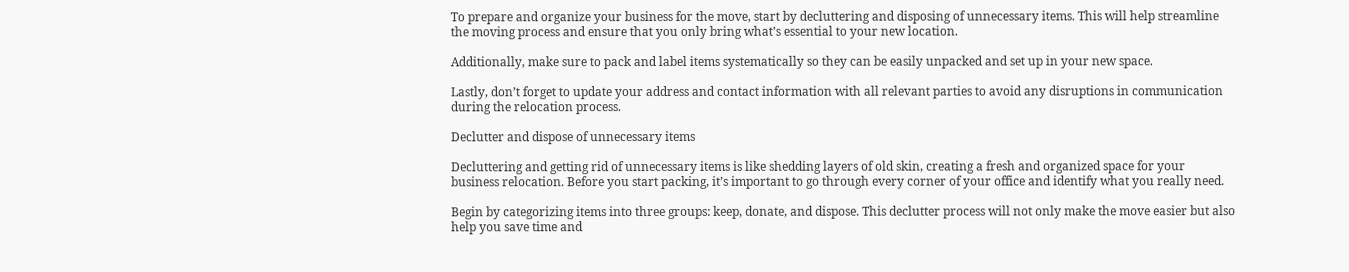To prepare and organize your business for the move, start by decluttering and disposing of unnecessary items. This will help streamline the moving process and ensure that you only bring what’s essential to your new location.

Additionally, make sure to pack and label items systematically so they can be easily unpacked and set up in your new space.

Lastly, don’t forget to update your address and contact information with all relevant parties to avoid any disruptions in communication during the relocation process.

Declutter and dispose of unnecessary items

Decluttering and getting rid of unnecessary items is like shedding layers of old skin, creating a fresh and organized space for your business relocation. Before you start packing, it’s important to go through every corner of your office and identify what you really need.

Begin by categorizing items into three groups: keep, donate, and dispose. This declutter process will not only make the move easier but also help you save time and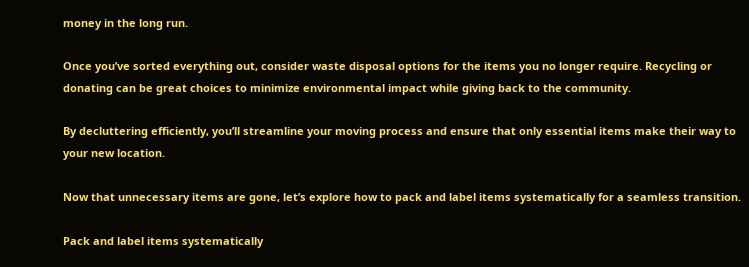money in the long run.

Once you’ve sorted everything out, consider waste disposal options for the items you no longer require. Recycling or donating can be great choices to minimize environmental impact while giving back to the community.

By decluttering efficiently, you’ll streamline your moving process and ensure that only essential items make their way to your new location.

Now that unnecessary items are gone, let’s explore how to pack and label items systematically for a seamless transition.

Pack and label items systematically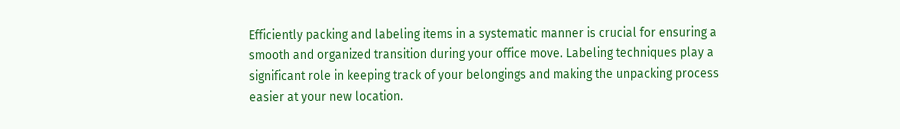Efficiently packing and labeling items in a systematic manner is crucial for ensuring a smooth and organized transition during your office move. Labeling techniques play a significant role in keeping track of your belongings and making the unpacking process easier at your new location.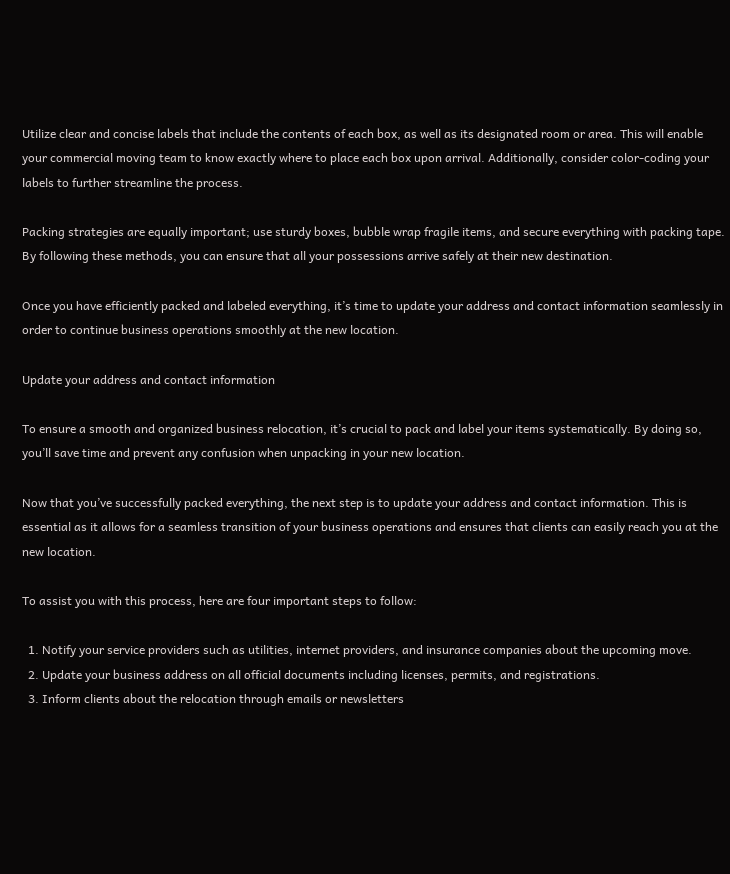Utilize clear and concise labels that include the contents of each box, as well as its designated room or area. This will enable your commercial moving team to know exactly where to place each box upon arrival. Additionally, consider color-coding your labels to further streamline the process.

Packing strategies are equally important; use sturdy boxes, bubble wrap fragile items, and secure everything with packing tape. By following these methods, you can ensure that all your possessions arrive safely at their new destination.

Once you have efficiently packed and labeled everything, it’s time to update your address and contact information seamlessly in order to continue business operations smoothly at the new location.

Update your address and contact information

To ensure a smooth and organized business relocation, it’s crucial to pack and label your items systematically. By doing so, you’ll save time and prevent any confusion when unpacking in your new location.

Now that you’ve successfully packed everything, the next step is to update your address and contact information. This is essential as it allows for a seamless transition of your business operations and ensures that clients can easily reach you at the new location.

To assist you with this process, here are four important steps to follow:

  1. Notify your service providers such as utilities, internet providers, and insurance companies about the upcoming move.
  2. Update your business address on all official documents including licenses, permits, and registrations.
  3. Inform clients about the relocation through emails or newsletters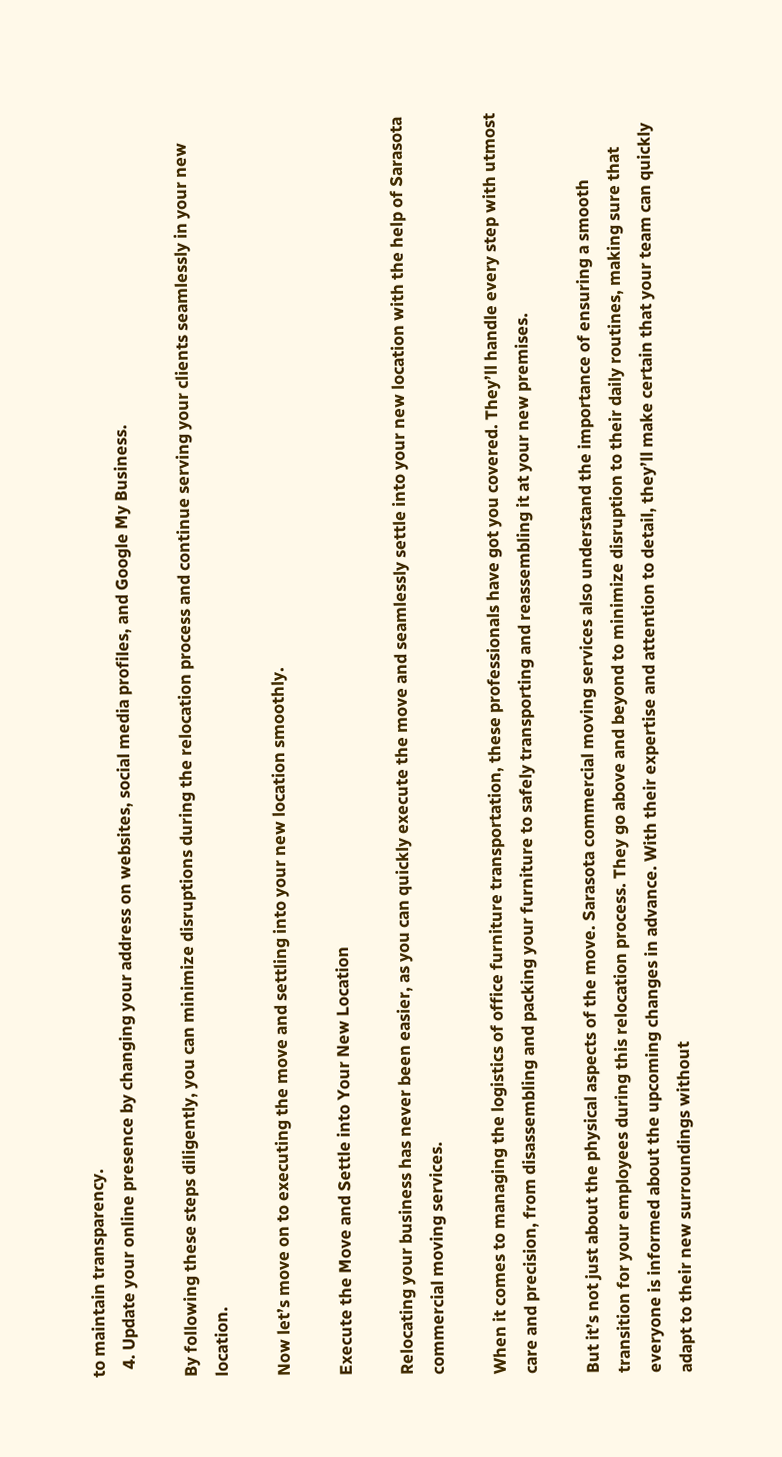to maintain transparency.
  4. Update your online presence by changing your address on websites, social media profiles, and Google My Business.

By following these steps diligently, you can minimize disruptions during the relocation process and continue serving your clients seamlessly in your new location.

Now let’s move on to executing the move and settling into your new location smoothly.

Execute the Move and Settle into Your New Location

Relocating your business has never been easier, as you can quickly execute the move and seamlessly settle into your new location with the help of Sarasota commercial moving services.

When it comes to managing the logistics of office furniture transportation, these professionals have got you covered. They’ll handle every step with utmost care and precision, from disassembling and packing your furniture to safely transporting and reassembling it at your new premises.

But it’s not just about the physical aspects of the move. Sarasota commercial moving services also understand the importance of ensuring a smooth transition for your employees during this relocation process. They go above and beyond to minimize disruption to their daily routines, making sure that everyone is informed about the upcoming changes in advance. With their expertise and attention to detail, they’ll make certain that your team can quickly adapt to their new surroundings without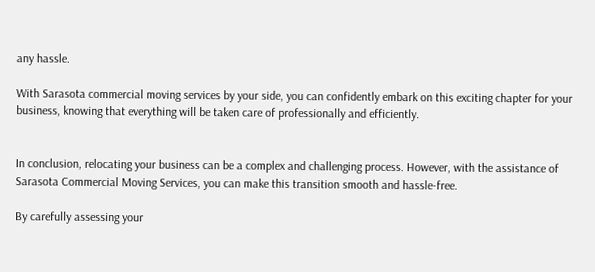any hassle.

With Sarasota commercial moving services by your side, you can confidently embark on this exciting chapter for your business, knowing that everything will be taken care of professionally and efficiently.


In conclusion, relocating your business can be a complex and challenging process. However, with the assistance of Sarasota Commercial Moving Services, you can make this transition smooth and hassle-free.

By carefully assessing your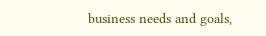business needs and goals,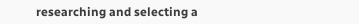researching and selecting a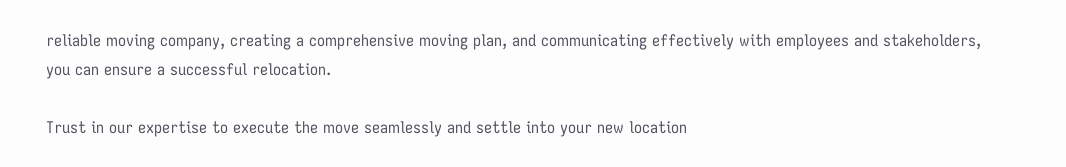reliable moving company, creating a comprehensive moving plan, and communicating effectively with employees and stakeholders, you can ensure a successful relocation.

Trust in our expertise to execute the move seamlessly and settle into your new location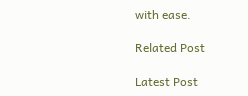with ease.

Related Post

Latest Post